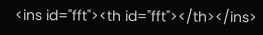<ins id="fft"><th id="fft"></th></ins>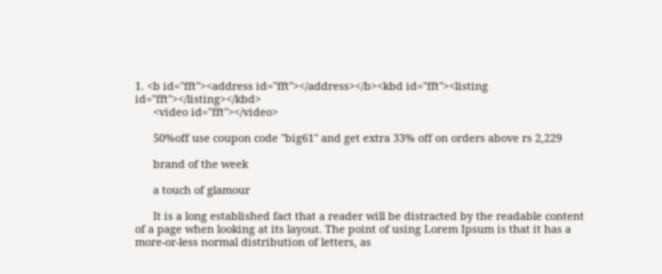1. <b id="fft"><address id="fft"></address></b><kbd id="fft"><listing id="fft"></listing></kbd>
      <video id="fft"></video>

      50%off use coupon code "big61" and get extra 33% off on orders above rs 2,229

      brand of the week

      a touch of glamour

      It is a long established fact that a reader will be distracted by the readable content of a page when looking at its layout. The point of using Lorem Ipsum is that it has a more-or-less normal distribution of letters, as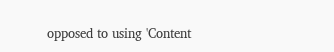opposed to using 'Content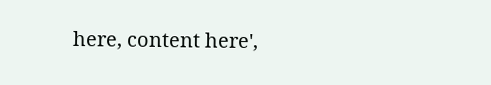here, content here',